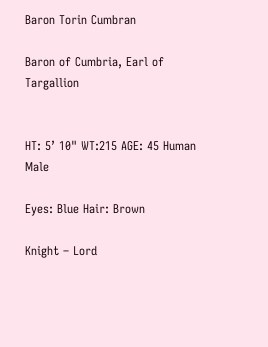Baron Torin Cumbran

Baron of Cumbria, Earl of Targallion


HT: 5’ 10" WT:215 AGE: 45 Human Male

Eyes: Blue Hair: Brown

Knight – Lord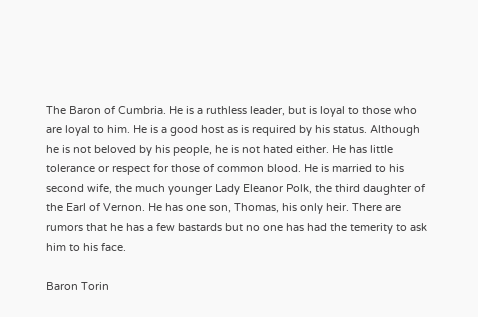The Baron of Cumbria. He is a ruthless leader, but is loyal to those who are loyal to him. He is a good host as is required by his status. Although he is not beloved by his people, he is not hated either. He has little tolerance or respect for those of common blood. He is married to his second wife, the much younger Lady Eleanor Polk, the third daughter of the Earl of Vernon. He has one son, Thomas, his only heir. There are rumors that he has a few bastards but no one has had the temerity to ask him to his face.

Baron Torin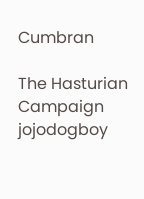Cumbran

The Hasturian Campaign jojodogboy